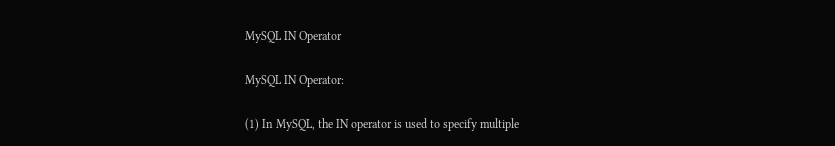MySQL IN Operator

MySQL IN Operator:

(1) In MySQL, the IN operator is used to specify multiple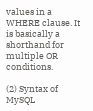values in a WHERE clause. It is basically a shorthand for multiple OR conditions.

(2) Syntax of MySQL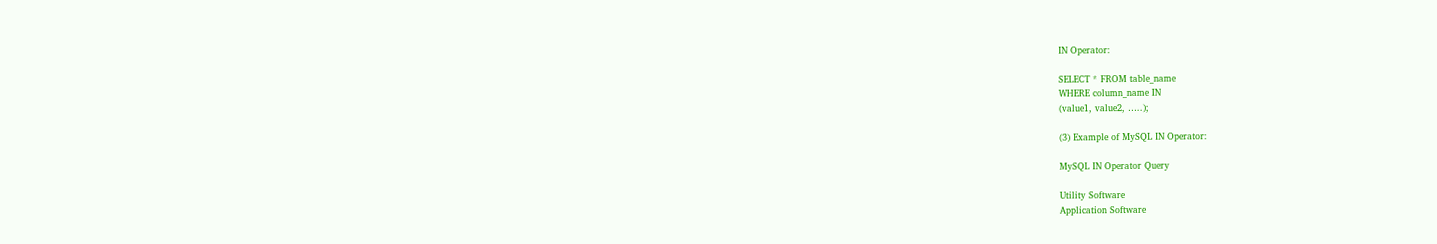IN Operator:

SELECT * FROM table_name
WHERE column_name IN
(value1, value2, …..);

(3) Example of MySQL IN Operator:

MySQL IN Operator Query

Utility Software
Application Software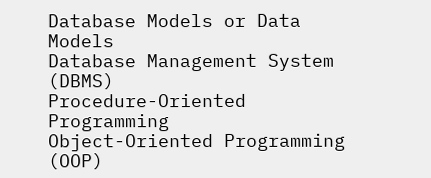Database Models or Data Models
Database Management System (DBMS)
Procedure-Oriented Programming
Object-Oriented Programming (OOP)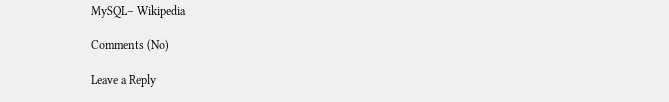MySQL– Wikipedia

Comments (No)

Leave a Reply